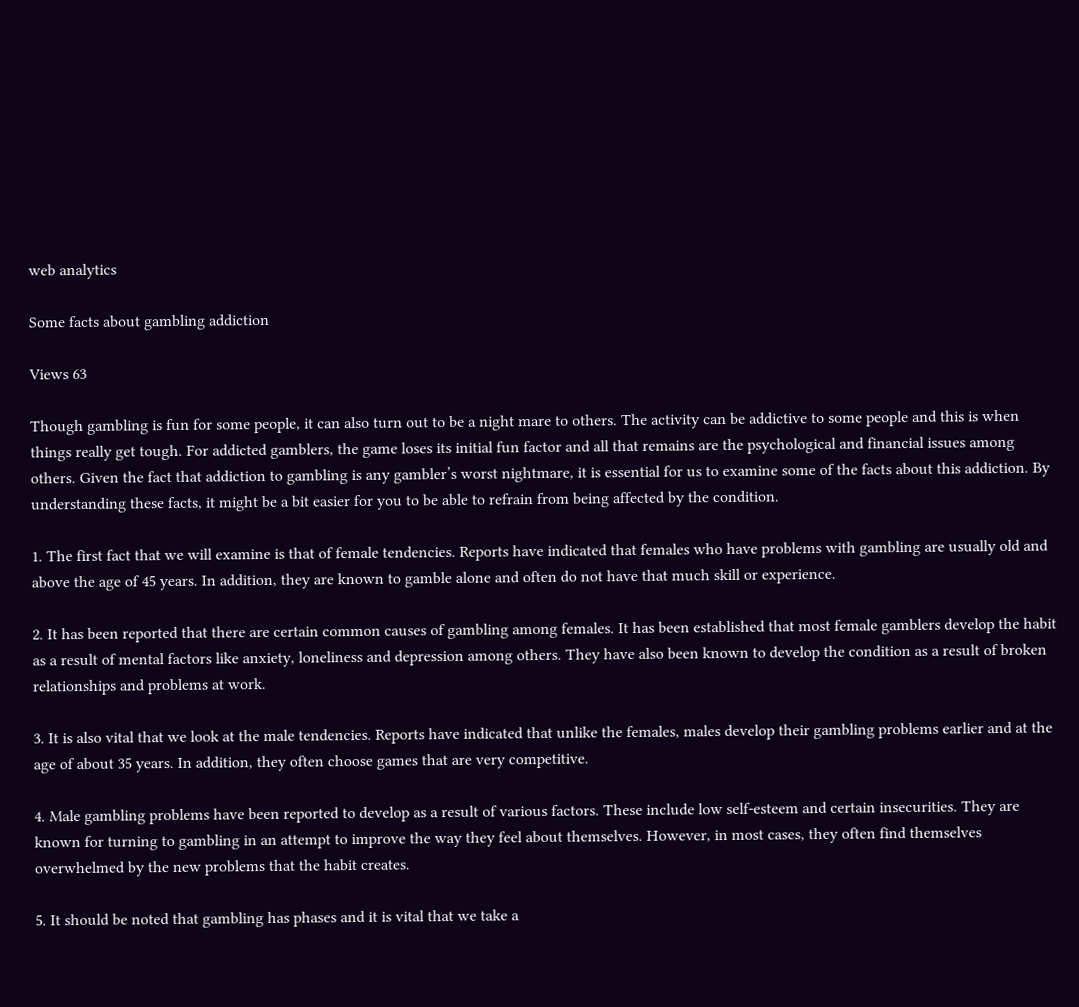web analytics

Some facts about gambling addiction

Views 63

Though gambling is fun for some people, it can also turn out to be a night mare to others. The activity can be addictive to some people and this is when things really get tough. For addicted gamblers, the game loses its initial fun factor and all that remains are the psychological and financial issues among others. Given the fact that addiction to gambling is any gambler’s worst nightmare, it is essential for us to examine some of the facts about this addiction. By understanding these facts, it might be a bit easier for you to be able to refrain from being affected by the condition.

1. The first fact that we will examine is that of female tendencies. Reports have indicated that females who have problems with gambling are usually old and above the age of 45 years. In addition, they are known to gamble alone and often do not have that much skill or experience.

2. It has been reported that there are certain common causes of gambling among females. It has been established that most female gamblers develop the habit as a result of mental factors like anxiety, loneliness and depression among others. They have also been known to develop the condition as a result of broken relationships and problems at work.

3. It is also vital that we look at the male tendencies. Reports have indicated that unlike the females, males develop their gambling problems earlier and at the age of about 35 years. In addition, they often choose games that are very competitive.

4. Male gambling problems have been reported to develop as a result of various factors. These include low self-esteem and certain insecurities. They are known for turning to gambling in an attempt to improve the way they feel about themselves. However, in most cases, they often find themselves overwhelmed by the new problems that the habit creates.

5. It should be noted that gambling has phases and it is vital that we take a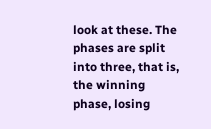look at these. The phases are split into three, that is, the winning phase, losing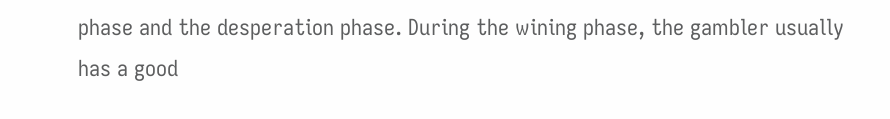phase and the desperation phase. During the wining phase, the gambler usually has a good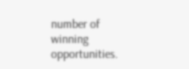number of winning opportunities.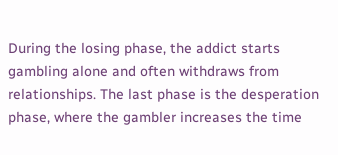During the losing phase, the addict starts gambling alone and often withdraws from relationships. The last phase is the desperation phase, where the gambler increases the time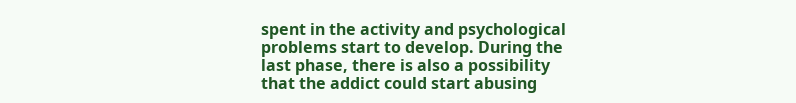spent in the activity and psychological problems start to develop. During the last phase, there is also a possibility that the addict could start abusing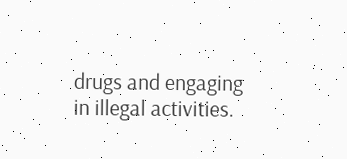drugs and engaging in illegal activities.